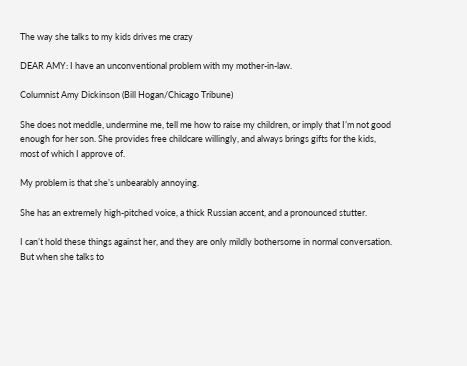The way she talks to my kids drives me crazy

DEAR AMY: I have an unconventional problem with my mother-in-law.

Columnist Amy Dickinson (Bill Hogan/Chicago Tribune)

She does not meddle, undermine me, tell me how to raise my children, or imply that I’m not good enough for her son. She provides free childcare willingly, and always brings gifts for the kids, most of which I approve of.

My problem is that she’s unbearably annoying.

She has an extremely high-pitched voice, a thick Russian accent, and a pronounced stutter.

I can’t hold these things against her, and they are only mildly bothersome in normal conversation. But when she talks to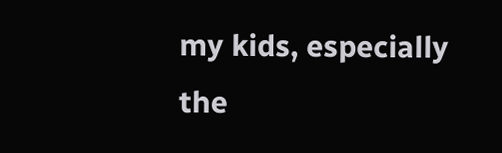my kids, especially the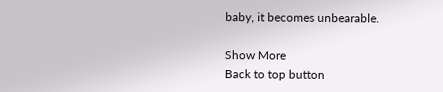baby, it becomes unbearable.

Show More
Back to top button